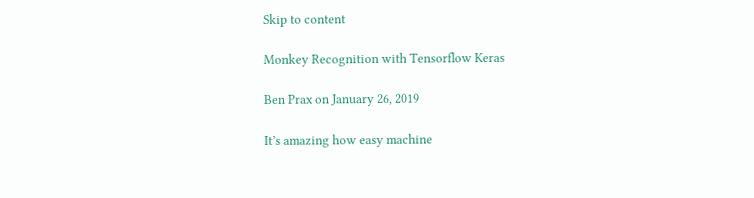Skip to content

Monkey Recognition with Tensorflow Keras

Ben Prax on January 26, 2019

It’s amazing how easy machine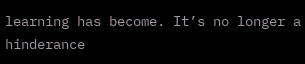learning has become. It’s no longer a hinderance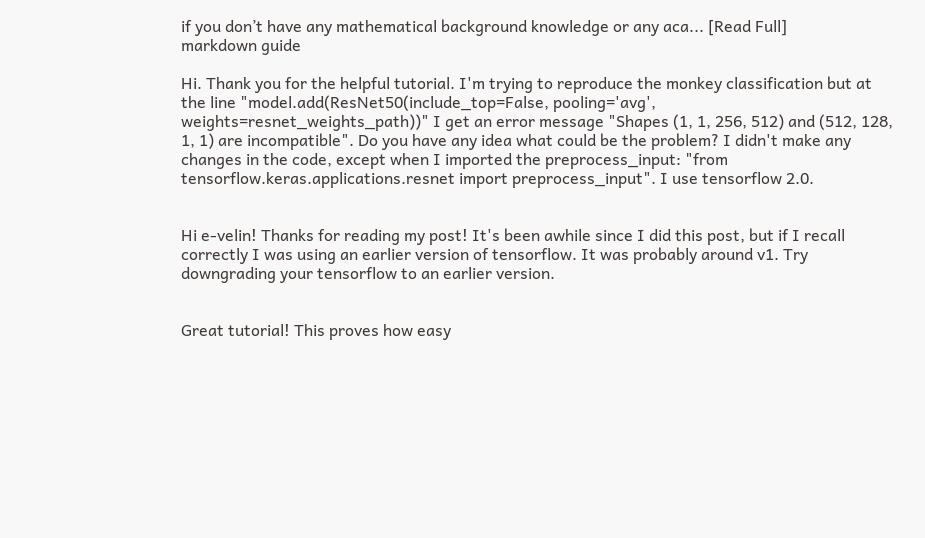if you don’t have any mathematical background knowledge or any aca... [Read Full]
markdown guide

Hi. Thank you for the helpful tutorial. I'm trying to reproduce the monkey classification but at the line "model.add(ResNet50(include_top=False, pooling='avg', weights=resnet_weights_path))" I get an error message "Shapes (1, 1, 256, 512) and (512, 128, 1, 1) are incompatible". Do you have any idea what could be the problem? I didn't make any changes in the code, except when I imported the preprocess_input: "from tensorflow.keras.applications.resnet import preprocess_input". I use tensorflow 2.0.


Hi e-velin! Thanks for reading my post! It's been awhile since I did this post, but if I recall correctly I was using an earlier version of tensorflow. It was probably around v1. Try downgrading your tensorflow to an earlier version.


Great tutorial! This proves how easy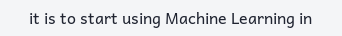it is to start using Machine Learning in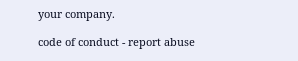your company.

code of conduct - report abuse